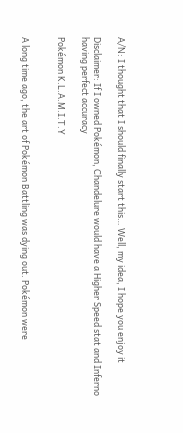A/N: I thought that I should finally start this… Well, my idea, I hope you enjoy it

Disclaimer: If I owned Pokémon, Chandelure would have a Higher Speed stat and Inferno having perfect accuracy

Pokémon K.L.A.M.I.T.Y


A long time ago, the art of Pokémon Battling was dying out. Pokémon were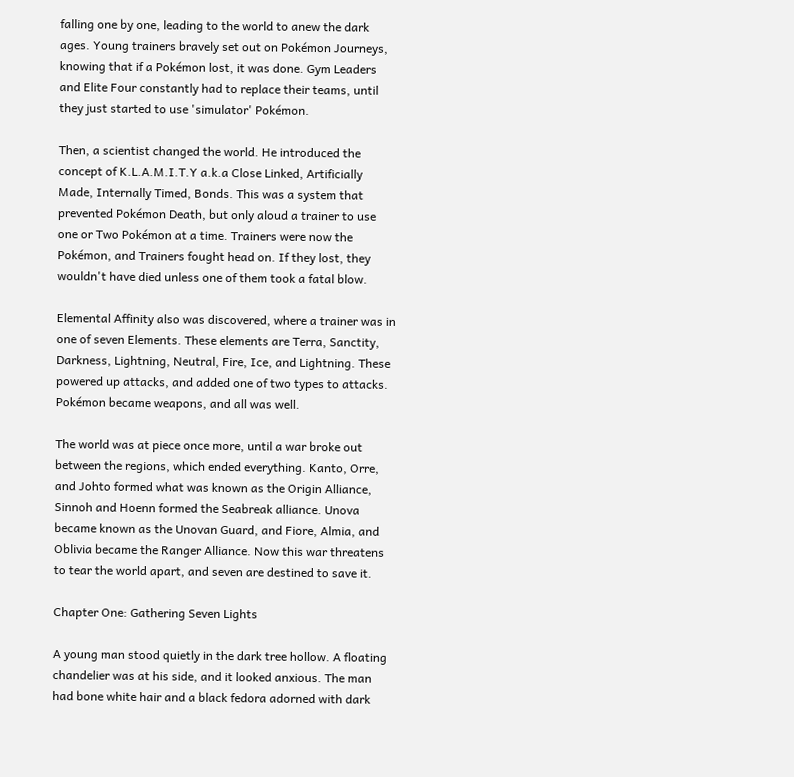falling one by one, leading to the world to anew the dark ages. Young trainers bravely set out on Pokémon Journeys, knowing that if a Pokémon lost, it was done. Gym Leaders and Elite Four constantly had to replace their teams, until they just started to use 'simulator' Pokémon.

Then, a scientist changed the world. He introduced the concept of K.L.A.M.I.T.Y a.k.a Close Linked, Artificially Made, Internally Timed, Bonds. This was a system that prevented Pokémon Death, but only aloud a trainer to use one or Two Pokémon at a time. Trainers were now the Pokémon, and Trainers fought head on. If they lost, they wouldn't have died unless one of them took a fatal blow.

Elemental Affinity also was discovered, where a trainer was in one of seven Elements. These elements are Terra, Sanctity, Darkness, Lightning, Neutral, Fire, Ice, and Lightning. These powered up attacks, and added one of two types to attacks. Pokémon became weapons, and all was well.

The world was at piece once more, until a war broke out between the regions, which ended everything. Kanto, Orre, and Johto formed what was known as the Origin Alliance, Sinnoh and Hoenn formed the Seabreak alliance. Unova became known as the Unovan Guard, and Fiore, Almia, and Oblivia became the Ranger Alliance. Now this war threatens to tear the world apart, and seven are destined to save it.

Chapter One: Gathering Seven Lights

A young man stood quietly in the dark tree hollow. A floating chandelier was at his side, and it looked anxious. The man had bone white hair and a black fedora adorned with dark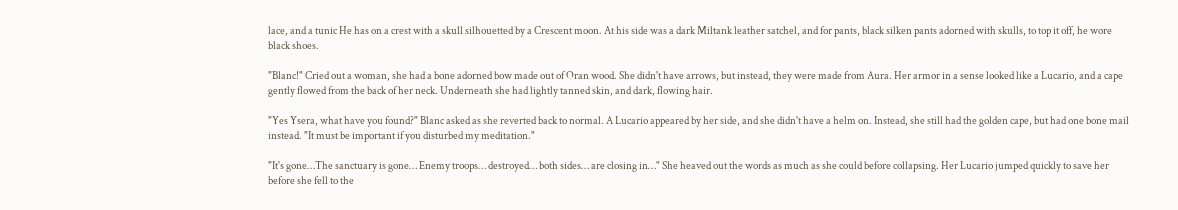lace, and a tunic He has on a crest with a skull silhouetted by a Crescent moon. At his side was a dark Miltank leather satchel, and for pants, black silken pants adorned with skulls, to top it off, he wore black shoes.

"Blanc!" Cried out a woman, she had a bone adorned bow made out of Oran wood. She didn't have arrows, but instead, they were made from Aura. Her armor in a sense looked like a Lucario, and a cape gently flowed from the back of her neck. Underneath she had lightly tanned skin, and dark, flowing hair.

"Yes Ysera, what have you found?" Blanc asked as she reverted back to normal. A Lucario appeared by her side, and she didn't have a helm on. Instead, she still had the golden cape, but had one bone mail instead. "It must be important if you disturbed my meditation."

"It's gone…The sanctuary is gone… Enemy troops… destroyed… both sides… are closing in…" She heaved out the words as much as she could before collapsing. Her Lucario jumped quickly to save her before she fell to the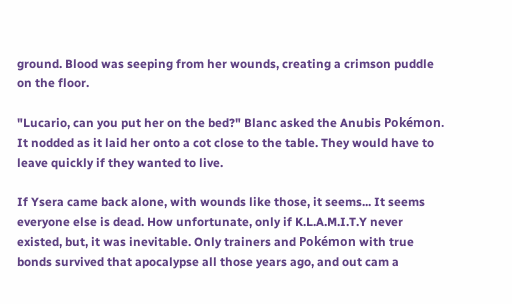ground. Blood was seeping from her wounds, creating a crimson puddle on the floor.

"Lucario, can you put her on the bed?" Blanc asked the Anubis Pokémon. It nodded as it laid her onto a cot close to the table. They would have to leave quickly if they wanted to live.

If Ysera came back alone, with wounds like those, it seems... It seems everyone else is dead. How unfortunate, only if K.L.A.M.I.T.Y never existed, but, it was inevitable. Only trainers and Pokémon with true bonds survived that apocalypse all those years ago, and out cam a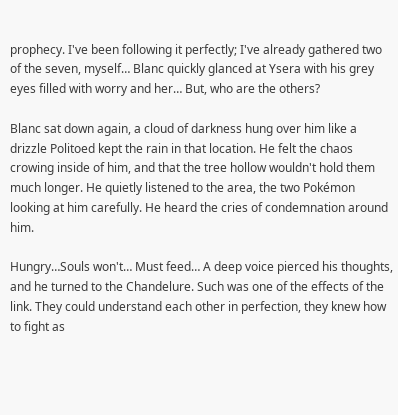prophecy. I've been following it perfectly; I've already gathered two of the seven, myself… Blanc quickly glanced at Ysera with his grey eyes filled with worry and her… But, who are the others?

Blanc sat down again, a cloud of darkness hung over him like a drizzle Politoed kept the rain in that location. He felt the chaos crowing inside of him, and that the tree hollow wouldn't hold them much longer. He quietly listened to the area, the two Pokémon looking at him carefully. He heard the cries of condemnation around him.

Hungry…Souls won't… Must feed… A deep voice pierced his thoughts, and he turned to the Chandelure. Such was one of the effects of the link. They could understand each other in perfection, they knew how to fight as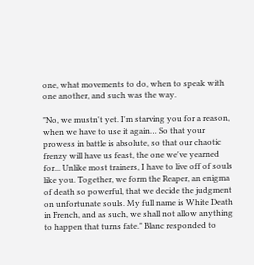one, what movements to do, when to speak with one another, and such was the way.

"No, we mustn't yet. I'm starving you for a reason, when we have to use it again… So that your prowess in battle is absolute, so that our chaotic frenzy will have us feast, the one we've yearned for... Unlike most trainers, I have to live off of souls like you. Together, we form the Reaper, an enigma of death so powerful, that we decide the judgment on unfortunate souls. My full name is White Death in French, and as such, we shall not allow anything to happen that turns fate." Blanc responded to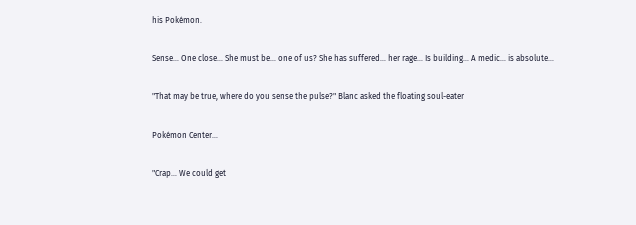his Pokémon.

Sense… One close… She must be… one of us? She has suffered… her rage… Is building… A medic… is absolute…

"That may be true, where do you sense the pulse?" Blanc asked the floating soul-eater

Pokémon Center…

"Crap… We could get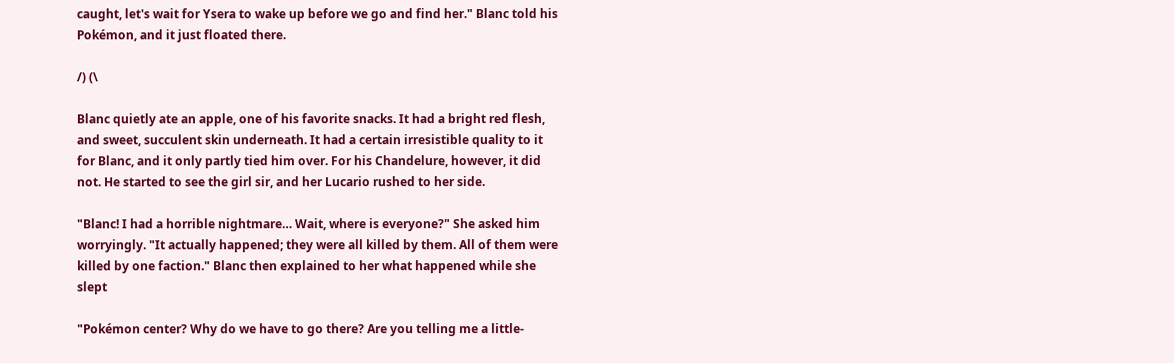caught, let's wait for Ysera to wake up before we go and find her." Blanc told his Pokémon, and it just floated there.

/) (\

Blanc quietly ate an apple, one of his favorite snacks. It had a bright red flesh, and sweet, succulent skin underneath. It had a certain irresistible quality to it for Blanc, and it only partly tied him over. For his Chandelure, however, it did not. He started to see the girl sir, and her Lucario rushed to her side.

"Blanc! I had a horrible nightmare… Wait, where is everyone?" She asked him worryingly. "It actually happened; they were all killed by them. All of them were killed by one faction." Blanc then explained to her what happened while she slept

"Pokémon center? Why do we have to go there? Are you telling me a little-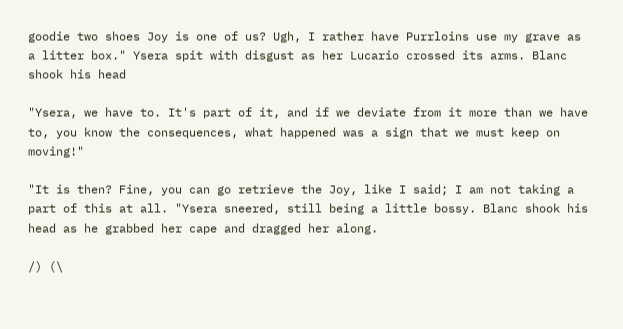goodie two shoes Joy is one of us? Ugh, I rather have Purrloins use my grave as a litter box." Ysera spit with disgust as her Lucario crossed its arms. Blanc shook his head

"Ysera, we have to. It's part of it, and if we deviate from it more than we have to, you know the consequences, what happened was a sign that we must keep on moving!"

"It is then? Fine, you can go retrieve the Joy, like I said; I am not taking a part of this at all. "Ysera sneered, still being a little bossy. Blanc shook his head as he grabbed her cape and dragged her along.

/) (\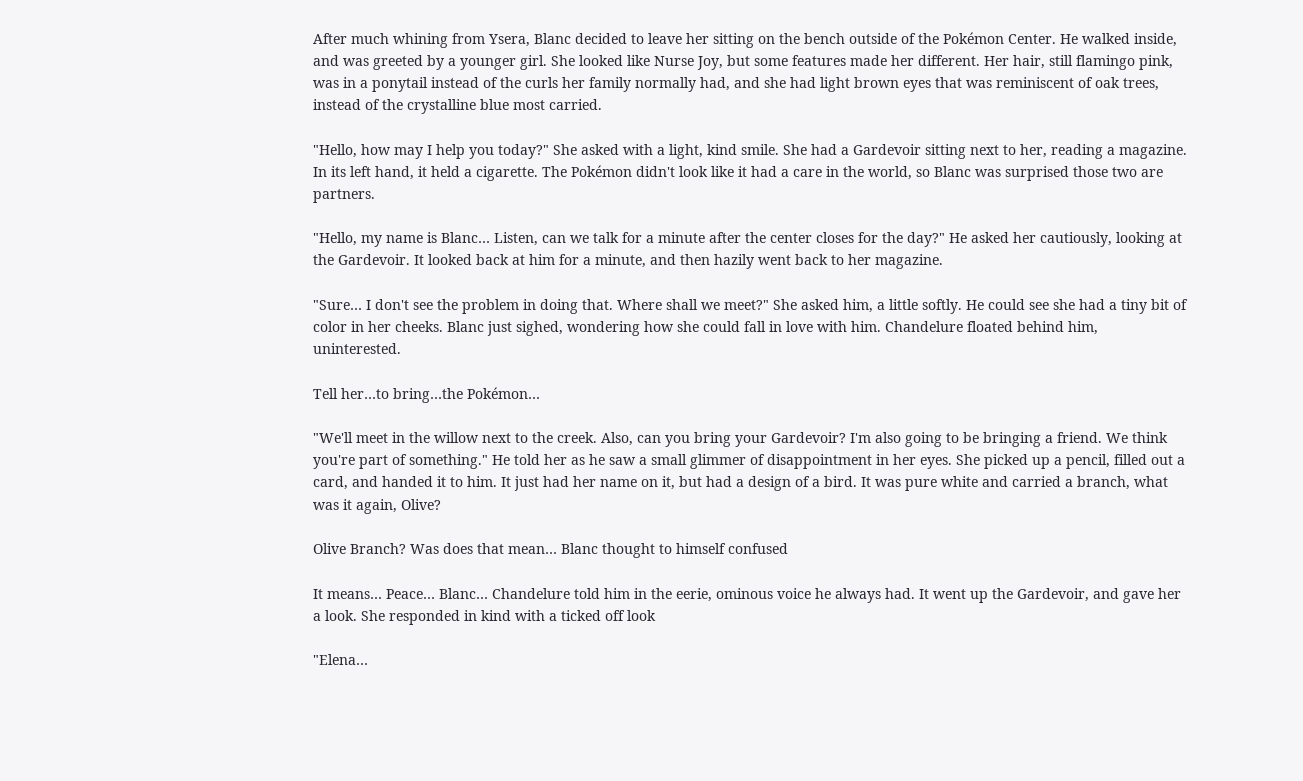After much whining from Ysera, Blanc decided to leave her sitting on the bench outside of the Pokémon Center. He walked inside, and was greeted by a younger girl. She looked like Nurse Joy, but some features made her different. Her hair, still flamingo pink, was in a ponytail instead of the curls her family normally had, and she had light brown eyes that was reminiscent of oak trees, instead of the crystalline blue most carried.

"Hello, how may I help you today?" She asked with a light, kind smile. She had a Gardevoir sitting next to her, reading a magazine. In its left hand, it held a cigarette. The Pokémon didn't look like it had a care in the world, so Blanc was surprised those two are partners.

"Hello, my name is Blanc… Listen, can we talk for a minute after the center closes for the day?" He asked her cautiously, looking at the Gardevoir. It looked back at him for a minute, and then hazily went back to her magazine.

"Sure… I don't see the problem in doing that. Where shall we meet?" She asked him, a little softly. He could see she had a tiny bit of color in her cheeks. Blanc just sighed, wondering how she could fall in love with him. Chandelure floated behind him, uninterested.

Tell her…to bring…the Pokémon…

"We'll meet in the willow next to the creek. Also, can you bring your Gardevoir? I'm also going to be bringing a friend. We think you're part of something." He told her as he saw a small glimmer of disappointment in her eyes. She picked up a pencil, filled out a card, and handed it to him. It just had her name on it, but had a design of a bird. It was pure white and carried a branch, what was it again, Olive?

Olive Branch? Was does that mean… Blanc thought to himself confused

It means… Peace… Blanc… Chandelure told him in the eerie, ominous voice he always had. It went up the Gardevoir, and gave her a look. She responded in kind with a ticked off look

"Elena…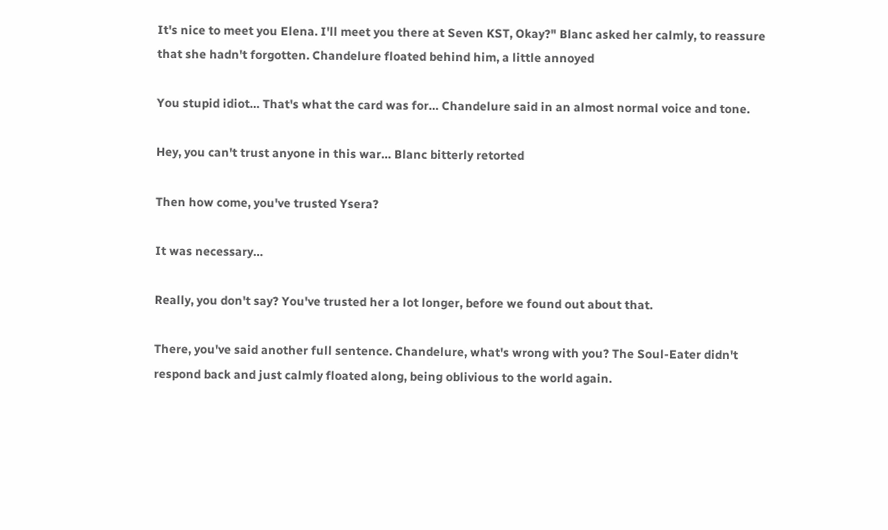It's nice to meet you Elena. I'll meet you there at Seven KST, Okay?" Blanc asked her calmly, to reassure that she hadn't forgotten. Chandelure floated behind him, a little annoyed

You stupid idiot… That's what the card was for… Chandelure said in an almost normal voice and tone.

Hey, you can't trust anyone in this war… Blanc bitterly retorted

Then how come, you've trusted Ysera?

It was necessary…

Really, you don't say? You've trusted her a lot longer, before we found out about that.

There, you've said another full sentence. Chandelure, what's wrong with you? The Soul-Eater didn't respond back and just calmly floated along, being oblivious to the world again.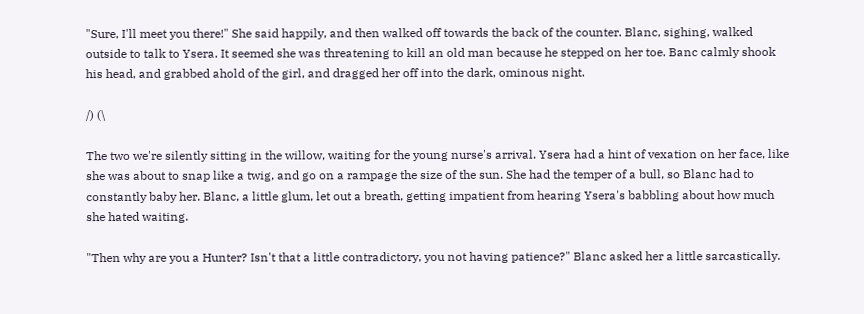"Sure, I'll meet you there!" She said happily, and then walked off towards the back of the counter. Blanc, sighing, walked outside to talk to Ysera. It seemed she was threatening to kill an old man because he stepped on her toe. Banc calmly shook his head, and grabbed ahold of the girl, and dragged her off into the dark, ominous night.

/) (\

The two we're silently sitting in the willow, waiting for the young nurse's arrival. Ysera had a hint of vexation on her face, like she was about to snap like a twig, and go on a rampage the size of the sun. She had the temper of a bull, so Blanc had to constantly baby her. Blanc, a little glum, let out a breath, getting impatient from hearing Ysera's babbling about how much she hated waiting.

"Then why are you a Hunter? Isn't that a little contradictory, you not having patience?" Blanc asked her a little sarcastically.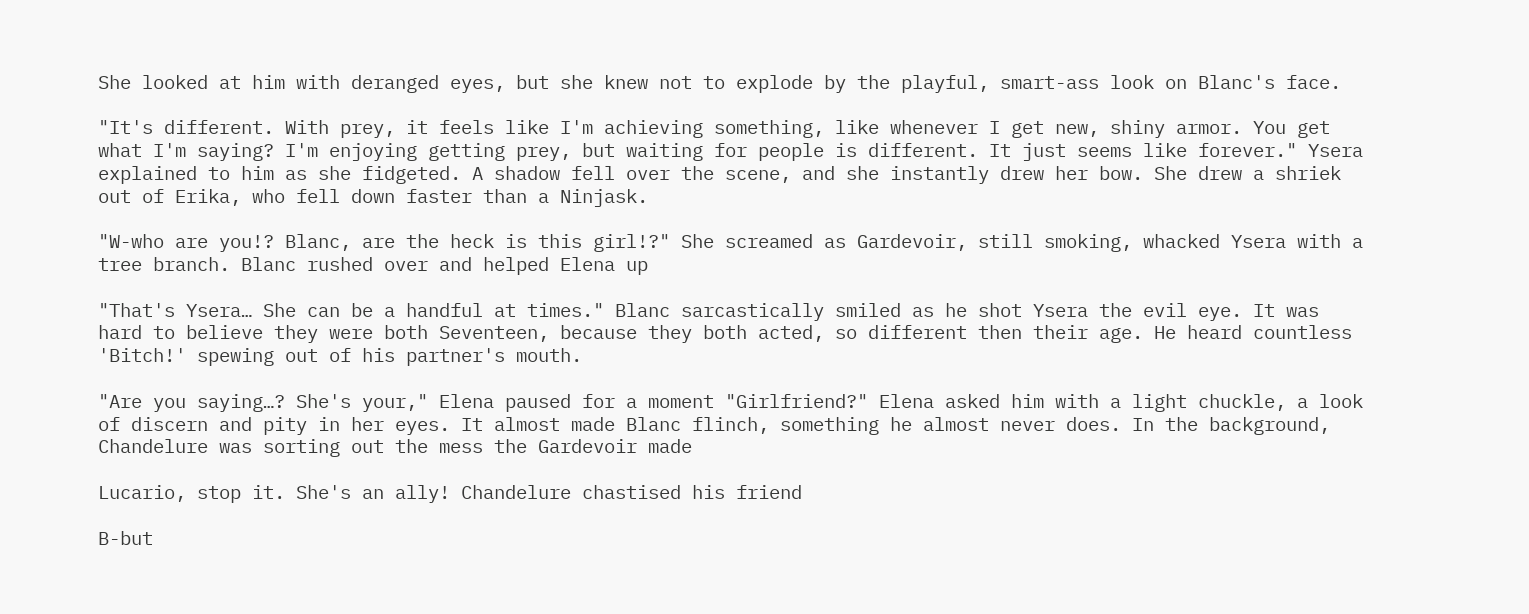She looked at him with deranged eyes, but she knew not to explode by the playful, smart-ass look on Blanc's face.

"It's different. With prey, it feels like I'm achieving something, like whenever I get new, shiny armor. You get what I'm saying? I'm enjoying getting prey, but waiting for people is different. It just seems like forever." Ysera explained to him as she fidgeted. A shadow fell over the scene, and she instantly drew her bow. She drew a shriek out of Erika, who fell down faster than a Ninjask.

"W-who are you!? Blanc, are the heck is this girl!?" She screamed as Gardevoir, still smoking, whacked Ysera with a tree branch. Blanc rushed over and helped Elena up

"That's Ysera… She can be a handful at times." Blanc sarcastically smiled as he shot Ysera the evil eye. It was hard to believe they were both Seventeen, because they both acted, so different then their age. He heard countless 'Bitch!' spewing out of his partner's mouth.

"Are you saying…? She's your," Elena paused for a moment "Girlfriend?" Elena asked him with a light chuckle, a look of discern and pity in her eyes. It almost made Blanc flinch, something he almost never does. In the background, Chandelure was sorting out the mess the Gardevoir made

Lucario, stop it. She's an ally! Chandelure chastised his friend

B-but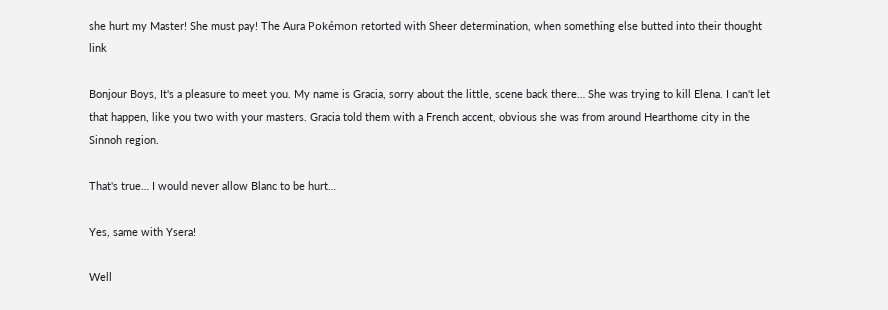she hurt my Master! She must pay! The Aura Pokémon retorted with Sheer determination, when something else butted into their thought link

Bonjour Boys, It's a pleasure to meet you. My name is Gracia, sorry about the little, scene back there… She was trying to kill Elena. I can't let that happen, like you two with your masters. Gracia told them with a French accent, obvious she was from around Hearthome city in the Sinnoh region.

That's true… I would never allow Blanc to be hurt…

Yes, same with Ysera!

Well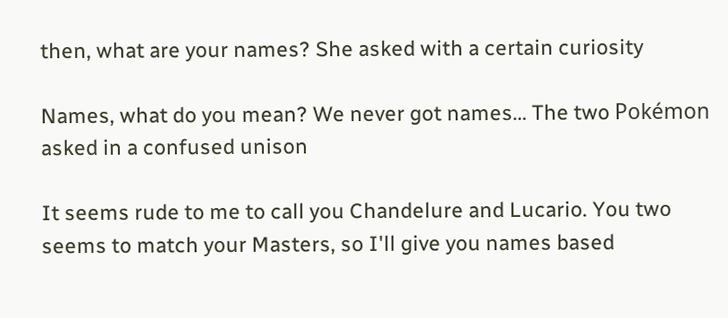then, what are your names? She asked with a certain curiosity

Names, what do you mean? We never got names… The two Pokémon asked in a confused unison

It seems rude to me to call you Chandelure and Lucario. You two seems to match your Masters, so I'll give you names based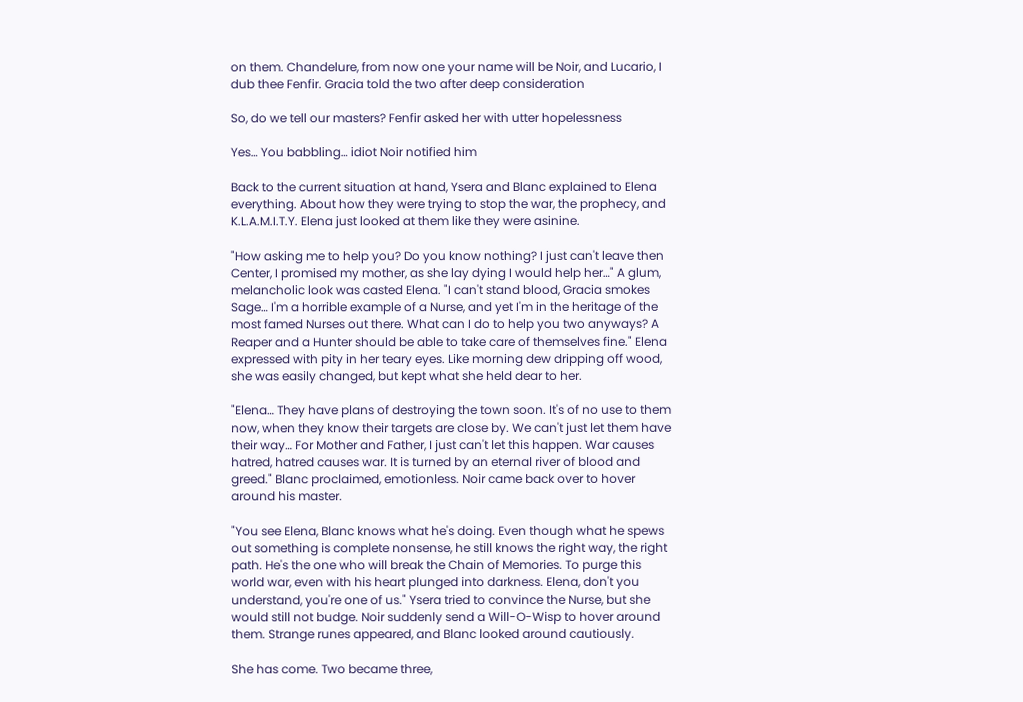on them. Chandelure, from now one your name will be Noir, and Lucario, I dub thee Fenfir. Gracia told the two after deep consideration

So, do we tell our masters? Fenfir asked her with utter hopelessness

Yes… You babbling… idiot Noir notified him

Back to the current situation at hand, Ysera and Blanc explained to Elena everything. About how they were trying to stop the war, the prophecy, and K.L.A.M.I.T.Y. Elena just looked at them like they were asinine.

"How asking me to help you? Do you know nothing? I just can't leave then Center, I promised my mother, as she lay dying I would help her…" A glum, melancholic look was casted Elena. "I can't stand blood, Gracia smokes Sage… I'm a horrible example of a Nurse, and yet I'm in the heritage of the most famed Nurses out there. What can I do to help you two anyways? A Reaper and a Hunter should be able to take care of themselves fine." Elena expressed with pity in her teary eyes. Like morning dew dripping off wood, she was easily changed, but kept what she held dear to her.

"Elena… They have plans of destroying the town soon. It's of no use to them now, when they know their targets are close by. We can't just let them have their way… For Mother and Father, I just can't let this happen. War causes hatred, hatred causes war. It is turned by an eternal river of blood and greed." Blanc proclaimed, emotionless. Noir came back over to hover around his master.

"You see Elena, Blanc knows what he's doing. Even though what he spews out something is complete nonsense, he still knows the right way, the right path. He's the one who will break the Chain of Memories. To purge this world war, even with his heart plunged into darkness. Elena, don't you understand, you're one of us." Ysera tried to convince the Nurse, but she would still not budge. Noir suddenly send a Will-O-Wisp to hover around them. Strange runes appeared, and Blanc looked around cautiously.

She has come. Two became three,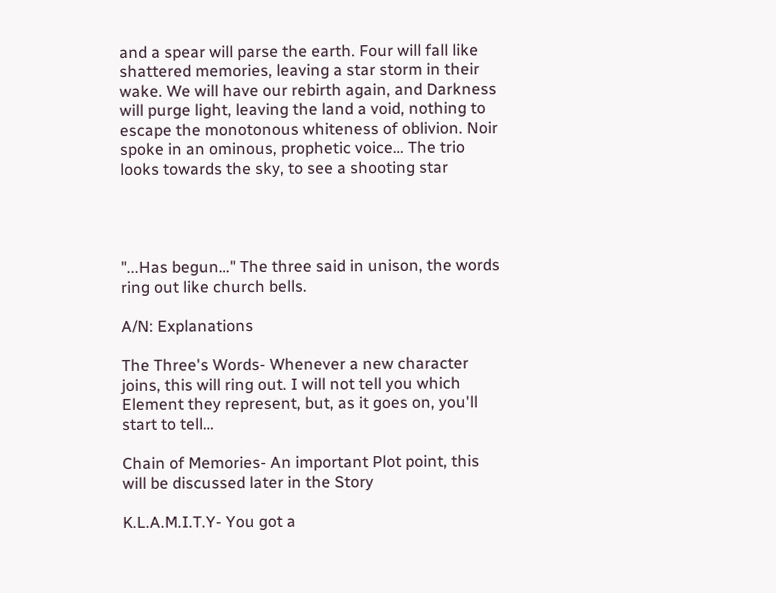and a spear will parse the earth. Four will fall like shattered memories, leaving a star storm in their wake. We will have our rebirth again, and Darkness will purge light, leaving the land a void, nothing to escape the monotonous whiteness of oblivion. Noir spoke in an ominous, prophetic voice… The trio looks towards the sky, to see a shooting star




"...Has begun…" The three said in unison, the words ring out like church bells.

A/N: Explanations

The Three's Words- Whenever a new character joins, this will ring out. I will not tell you which Element they represent, but, as it goes on, you'll start to tell…

Chain of Memories- An important Plot point, this will be discussed later in the Story

K.L.A.M.I.T.Y- You got a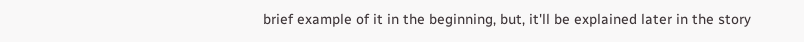brief example of it in the beginning, but, it'll be explained later in the story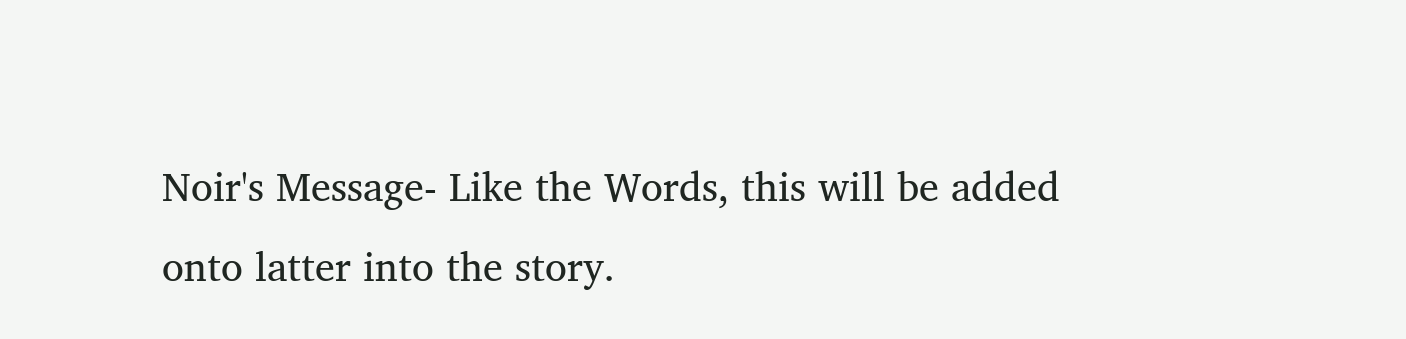Noir's Message- Like the Words, this will be added onto latter into the story.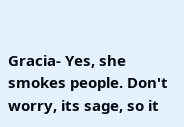Gracia- Yes, she smokes people. Don't worry, its sage, so it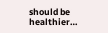should be healthier…